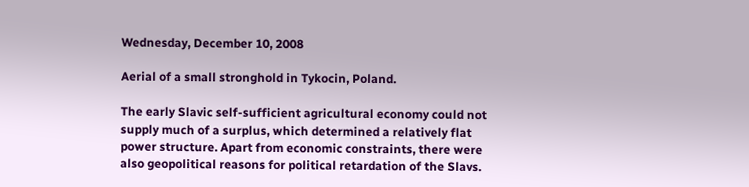Wednesday, December 10, 2008

Aerial of a small stronghold in Tykocin, Poland.

The early Slavic self-sufficient agricultural economy could not supply much of a surplus, which determined a relatively flat power structure. Apart from economic constraints, there were also geopolitical reasons for political retardation of the Slavs.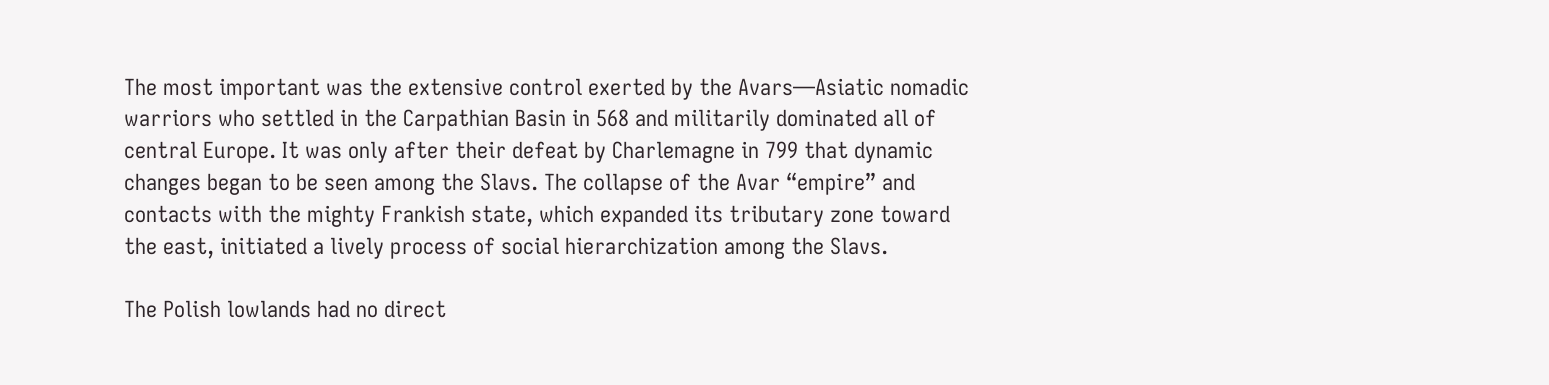The most important was the extensive control exerted by the Avars—Asiatic nomadic warriors who settled in the Carpathian Basin in 568 and militarily dominated all of central Europe. It was only after their defeat by Charlemagne in 799 that dynamic changes began to be seen among the Slavs. The collapse of the Avar “empire” and contacts with the mighty Frankish state, which expanded its tributary zone toward the east, initiated a lively process of social hierarchization among the Slavs.

The Polish lowlands had no direct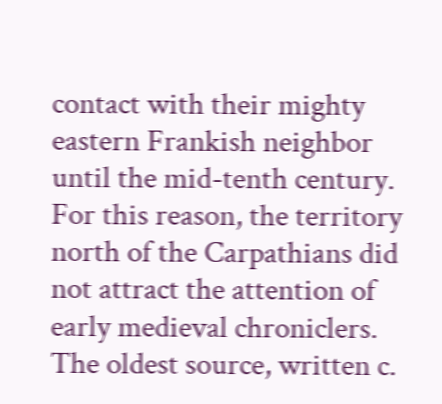contact with their mighty eastern Frankish neighbor until the mid-tenth century. For this reason, the territory north of the Carpathians did not attract the attention of early medieval chroniclers. The oldest source, written c.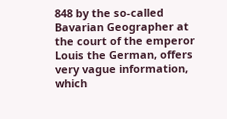848 by the so-called Bavarian Geographer at the court of the emperor Louis the German, offers very vague information, which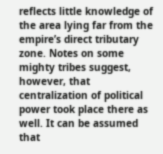reflects little knowledge of the area lying far from the empire’s direct tributary zone. Notes on some mighty tribes suggest, however, that centralization of political power took place there as well. It can be assumed that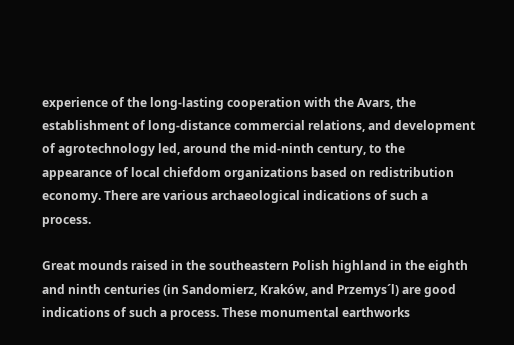experience of the long-lasting cooperation with the Avars, the establishment of long-distance commercial relations, and development of agrotechnology led, around the mid-ninth century, to the appearance of local chiefdom organizations based on redistribution economy. There are various archaeological indications of such a process.

Great mounds raised in the southeastern Polish highland in the eighth and ninth centuries (in Sandomierz, Kraków, and Przemys´l) are good indications of such a process. These monumental earthworks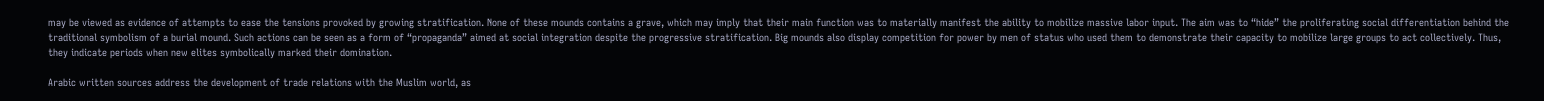may be viewed as evidence of attempts to ease the tensions provoked by growing stratification. None of these mounds contains a grave, which may imply that their main function was to materially manifest the ability to mobilize massive labor input. The aim was to “hide” the proliferating social differentiation behind the traditional symbolism of a burial mound. Such actions can be seen as a form of “propaganda” aimed at social integration despite the progressive stratification. Big mounds also display competition for power by men of status who used them to demonstrate their capacity to mobilize large groups to act collectively. Thus, they indicate periods when new elites symbolically marked their domination.

Arabic written sources address the development of trade relations with the Muslim world, as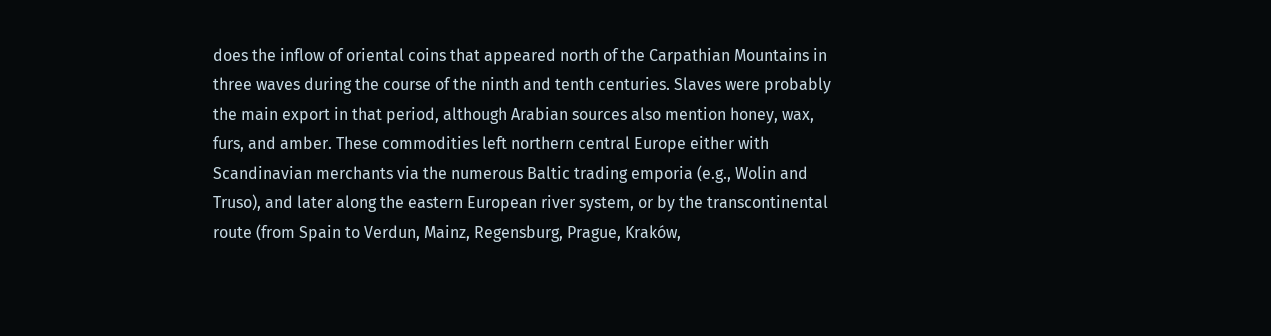does the inflow of oriental coins that appeared north of the Carpathian Mountains in three waves during the course of the ninth and tenth centuries. Slaves were probably the main export in that period, although Arabian sources also mention honey, wax, furs, and amber. These commodities left northern central Europe either with Scandinavian merchants via the numerous Baltic trading emporia (e.g., Wolin and Truso), and later along the eastern European river system, or by the transcontinental route (from Spain to Verdun, Mainz, Regensburg, Prague, Kraków,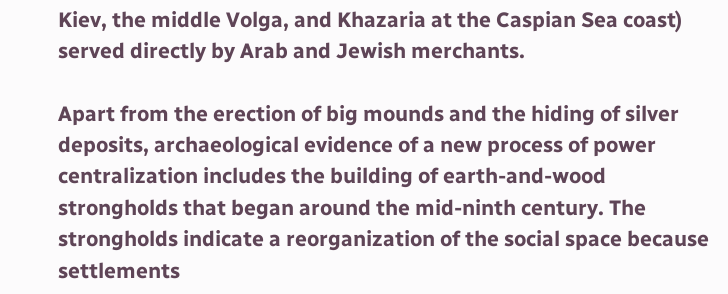Kiev, the middle Volga, and Khazaria at the Caspian Sea coast) served directly by Arab and Jewish merchants.

Apart from the erection of big mounds and the hiding of silver deposits, archaeological evidence of a new process of power centralization includes the building of earth-and-wood strongholds that began around the mid-ninth century. The strongholds indicate a reorganization of the social space because settlements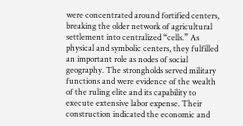were concentrated around fortified centers, breaking the older network of agricultural settlement into centralized “cells.” As physical and symbolic centers, they fulfilled an important role as nodes of social geography. The strongholds served military functions and were evidence of the wealth of the ruling elite and its capability to execute extensive labor expense. Their construction indicated the economic and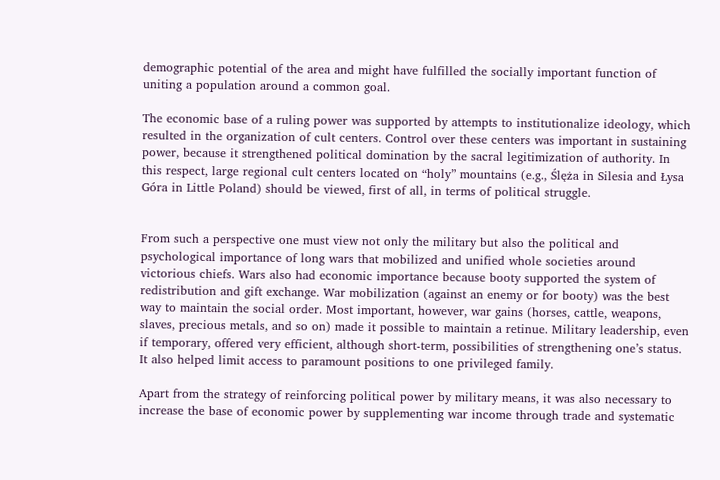demographic potential of the area and might have fulfilled the socially important function of uniting a population around a common goal.

The economic base of a ruling power was supported by attempts to institutionalize ideology, which resulted in the organization of cult centers. Control over these centers was important in sustaining power, because it strengthened political domination by the sacral legitimization of authority. In this respect, large regional cult centers located on “holy” mountains (e.g., Ślęża in Silesia and Łysa Góra in Little Poland) should be viewed, first of all, in terms of political struggle.


From such a perspective one must view not only the military but also the political and psychological importance of long wars that mobilized and unified whole societies around victorious chiefs. Wars also had economic importance because booty supported the system of redistribution and gift exchange. War mobilization (against an enemy or for booty) was the best way to maintain the social order. Most important, however, war gains (horses, cattle, weapons, slaves, precious metals, and so on) made it possible to maintain a retinue. Military leadership, even if temporary, offered very efficient, although short-term, possibilities of strengthening one’s status. It also helped limit access to paramount positions to one privileged family.

Apart from the strategy of reinforcing political power by military means, it was also necessary to increase the base of economic power by supplementing war income through trade and systematic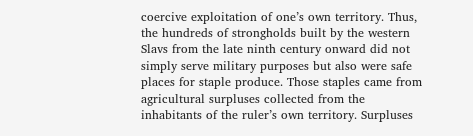coercive exploitation of one’s own territory. Thus, the hundreds of strongholds built by the western Slavs from the late ninth century onward did not simply serve military purposes but also were safe places for staple produce. Those staples came from agricultural surpluses collected from the inhabitants of the ruler’s own territory. Surpluses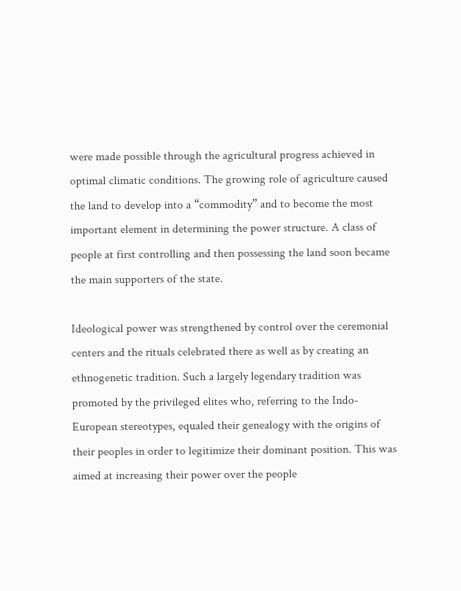were made possible through the agricultural progress achieved in optimal climatic conditions. The growing role of agriculture caused the land to develop into a “commodity” and to become the most important element in determining the power structure. A class of people at first controlling and then possessing the land soon became the main supporters of the state.

Ideological power was strengthened by control over the ceremonial centers and the rituals celebrated there as well as by creating an ethnogenetic tradition. Such a largely legendary tradition was promoted by the privileged elites who, referring to the Indo-European stereotypes, equaled their genealogy with the origins of their peoples in order to legitimize their dominant position. This was aimed at increasing their power over the people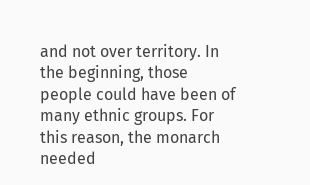and not over territory. In the beginning, those people could have been of many ethnic groups. For this reason, the monarch needed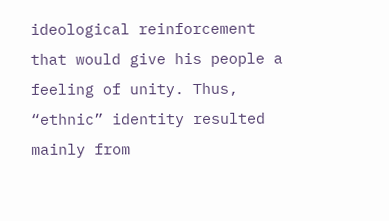ideological reinforcement that would give his people a feeling of unity. Thus, “ethnic” identity resulted mainly from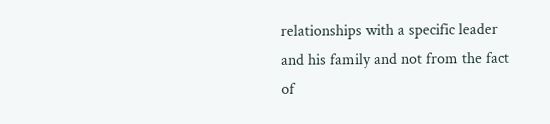relationships with a specific leader and his family and not from the fact of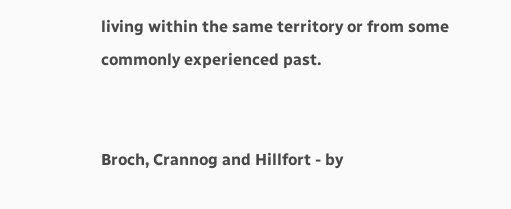living within the same territory or from some commonly experienced past.


Broch, Crannog and Hillfort - by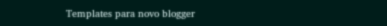Templates para novo blogger